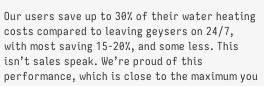Our users save up to 30% of their water heating costs compared to leaving geysers on 24/7, with most saving 15-20%, and some less. This isn’t sales speak. We’re proud of this performance, which is close to the maximum you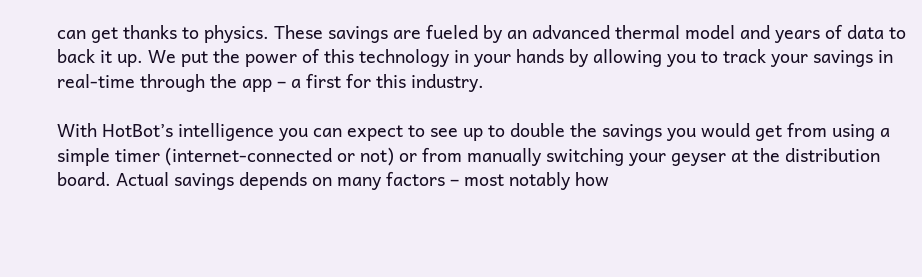can get thanks to physics. These savings are fueled by an advanced thermal model and years of data to back it up. We put the power of this technology in your hands by allowing you to track your savings in real-time through the app – a first for this industry.

With HotBot’s intelligence you can expect to see up to double the savings you would get from using a simple timer (internet-connected or not) or from manually switching your geyser at the distribution board. Actual savings depends on many factors – most notably how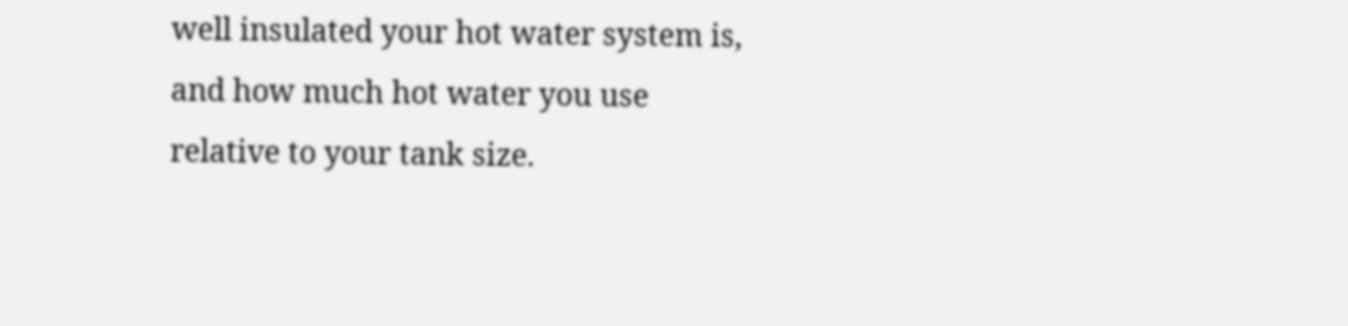well insulated your hot water system is, and how much hot water you use relative to your tank size.